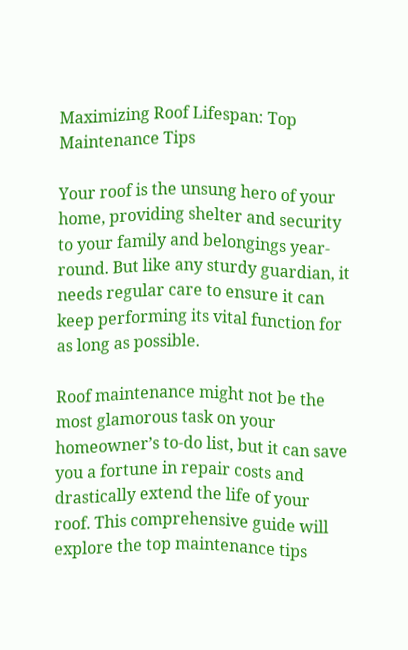Maximizing Roof Lifespan: Top Maintenance Tips

Your roof is the unsung hero of your home, providing shelter and security to your family and belongings year-round. But like any sturdy guardian, it needs regular care to ensure it can keep performing its vital function for as long as possible.

Roof maintenance might not be the most glamorous task on your homeowner’s to-do list, but it can save you a fortune in repair costs and drastically extend the life of your roof. This comprehensive guide will explore the top maintenance tips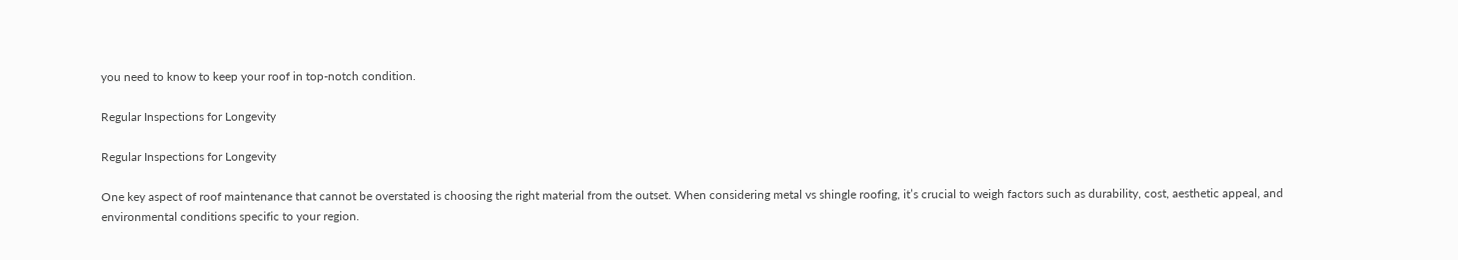you need to know to keep your roof in top-notch condition.

Regular Inspections for Longevity

Regular Inspections for Longevity

One key aspect of roof maintenance that cannot be overstated is choosing the right material from the outset. When considering metal vs shingle roofing, it’s crucial to weigh factors such as durability, cost, aesthetic appeal, and environmental conditions specific to your region.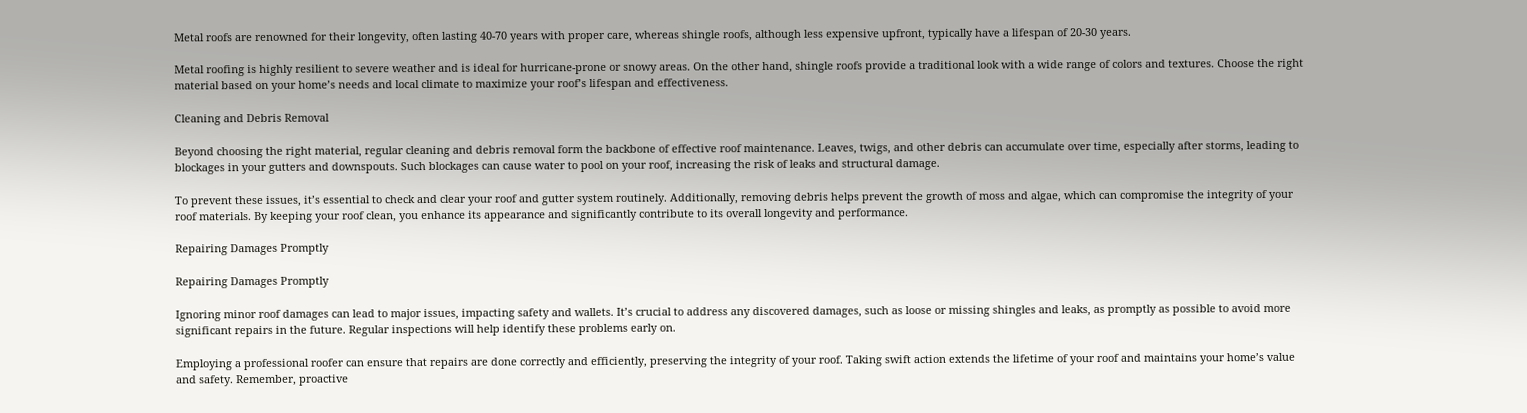Metal roofs are renowned for their longevity, often lasting 40-70 years with proper care, whereas shingle roofs, although less expensive upfront, typically have a lifespan of 20-30 years.

Metal roofing is highly resilient to severe weather and is ideal for hurricane-prone or snowy areas. On the other hand, shingle roofs provide a traditional look with a wide range of colors and textures. Choose the right material based on your home’s needs and local climate to maximize your roof’s lifespan and effectiveness.

Cleaning and Debris Removal

Beyond choosing the right material, regular cleaning and debris removal form the backbone of effective roof maintenance. Leaves, twigs, and other debris can accumulate over time, especially after storms, leading to blockages in your gutters and downspouts. Such blockages can cause water to pool on your roof, increasing the risk of leaks and structural damage.

To prevent these issues, it’s essential to check and clear your roof and gutter system routinely. Additionally, removing debris helps prevent the growth of moss and algae, which can compromise the integrity of your roof materials. By keeping your roof clean, you enhance its appearance and significantly contribute to its overall longevity and performance.

Repairing Damages Promptly

Repairing Damages Promptly

Ignoring minor roof damages can lead to major issues, impacting safety and wallets. It’s crucial to address any discovered damages, such as loose or missing shingles and leaks, as promptly as possible to avoid more significant repairs in the future. Regular inspections will help identify these problems early on.

Employing a professional roofer can ensure that repairs are done correctly and efficiently, preserving the integrity of your roof. Taking swift action extends the lifetime of your roof and maintains your home’s value and safety. Remember, proactive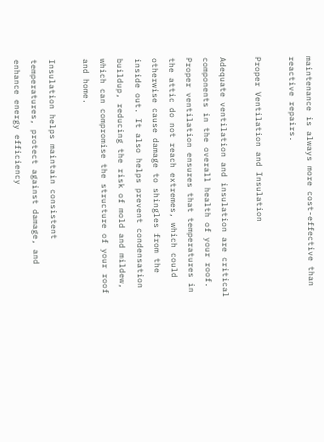maintenance is always more cost-effective than reactive repairs.

Proper Ventilation and Insulation

Adequate ventilation and insulation are critical components in the overall health of your roof. Proper ventilation ensures that temperatures in the attic do not reach extremes, which could otherwise cause damage to shingles from the inside out. It also helps prevent condensation buildup, reducing the risk of mold and mildew, which can compromise the structure of your roof and home.

Insulation helps maintain consistent temperatures, protect against damage, and enhance energy efficiency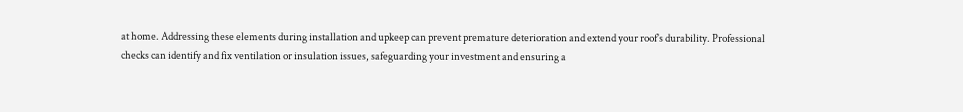at home. Addressing these elements during installation and upkeep can prevent premature deterioration and extend your roof’s durability. Professional checks can identify and fix ventilation or insulation issues, safeguarding your investment and ensuring a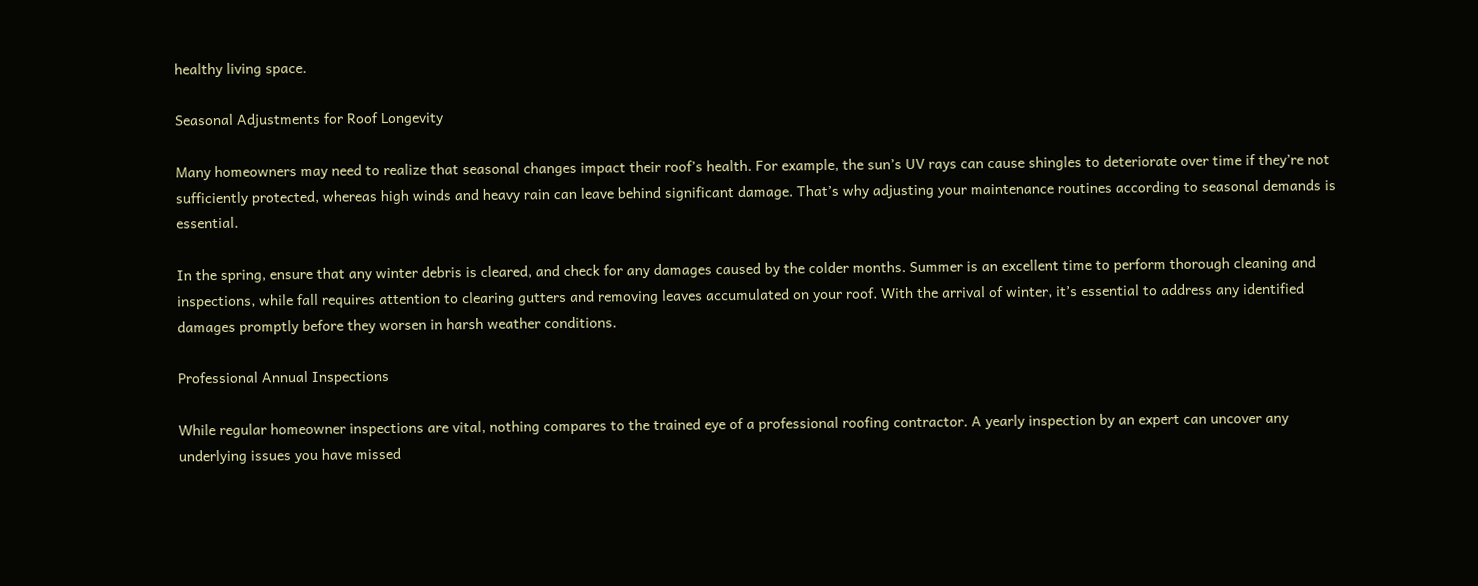healthy living space.

Seasonal Adjustments for Roof Longevity

Many homeowners may need to realize that seasonal changes impact their roof’s health. For example, the sun’s UV rays can cause shingles to deteriorate over time if they’re not sufficiently protected, whereas high winds and heavy rain can leave behind significant damage. That’s why adjusting your maintenance routines according to seasonal demands is essential.

In the spring, ensure that any winter debris is cleared, and check for any damages caused by the colder months. Summer is an excellent time to perform thorough cleaning and inspections, while fall requires attention to clearing gutters and removing leaves accumulated on your roof. With the arrival of winter, it’s essential to address any identified damages promptly before they worsen in harsh weather conditions.

Professional Annual Inspections

While regular homeowner inspections are vital, nothing compares to the trained eye of a professional roofing contractor. A yearly inspection by an expert can uncover any underlying issues you have missed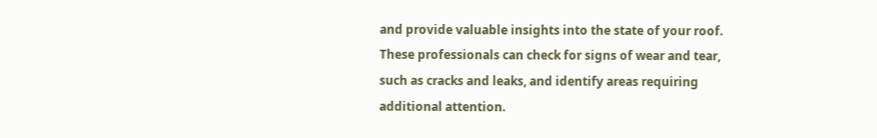and provide valuable insights into the state of your roof. These professionals can check for signs of wear and tear, such as cracks and leaks, and identify areas requiring additional attention.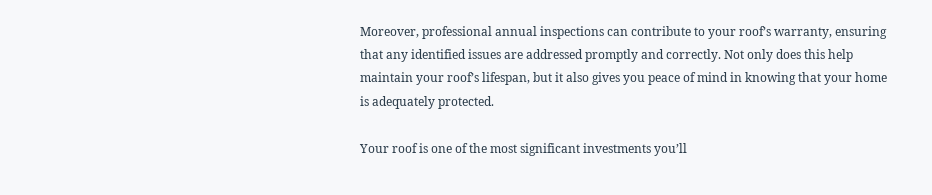Moreover, professional annual inspections can contribute to your roof’s warranty, ensuring that any identified issues are addressed promptly and correctly. Not only does this help maintain your roof’s lifespan, but it also gives you peace of mind in knowing that your home is adequately protected.

Your roof is one of the most significant investments you’ll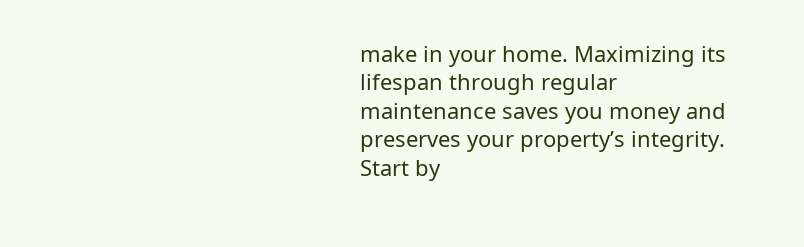make in your home. Maximizing its lifespan through regular maintenance saves you money and preserves your property’s integrity. Start by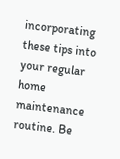incorporating these tips into your regular home maintenance routine. Be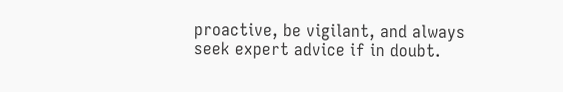proactive, be vigilant, and always seek expert advice if in doubt.